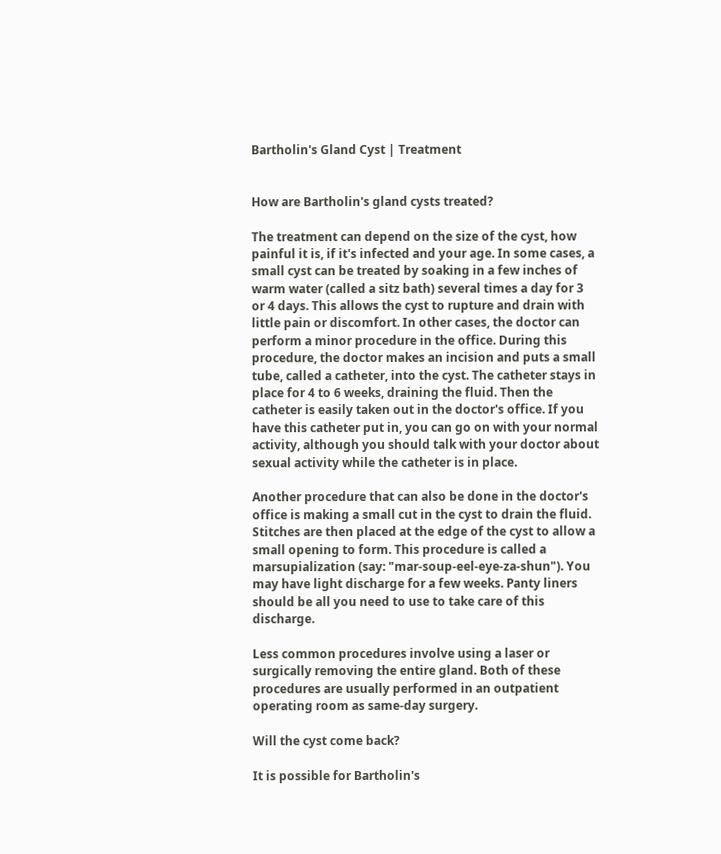Bartholin's Gland Cyst | Treatment


How are Bartholin's gland cysts treated?

The treatment can depend on the size of the cyst, how painful it is, if it's infected and your age. In some cases, a small cyst can be treated by soaking in a few inches of warm water (called a sitz bath) several times a day for 3 or 4 days. This allows the cyst to rupture and drain with little pain or discomfort. In other cases, the doctor can perform a minor procedure in the office. During this procedure, the doctor makes an incision and puts a small tube, called a catheter, into the cyst. The catheter stays in place for 4 to 6 weeks, draining the fluid. Then the catheter is easily taken out in the doctor's office. If you have this catheter put in, you can go on with your normal activity, although you should talk with your doctor about sexual activity while the catheter is in place.

Another procedure that can also be done in the doctor's office is making a small cut in the cyst to drain the fluid. Stitches are then placed at the edge of the cyst to allow a small opening to form. This procedure is called a marsupialization (say: "mar-soup-eel-eye-za-shun"). You may have light discharge for a few weeks. Panty liners should be all you need to use to take care of this discharge.

Less common procedures involve using a laser or surgically removing the entire gland. Both of these procedures are usually performed in an outpatient operating room as same-day surgery.

Will the cyst come back?

It is possible for Bartholin's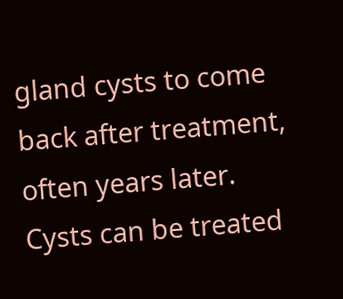gland cysts to come back after treatment, often years later. Cysts can be treated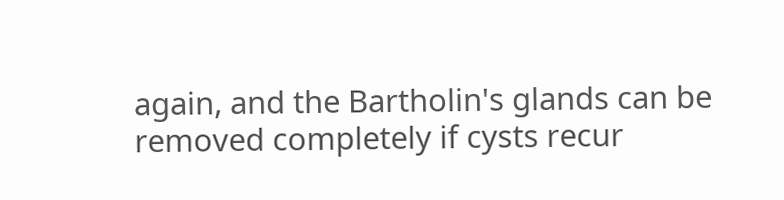again, and the Bartholin's glands can be removed completely if cysts recur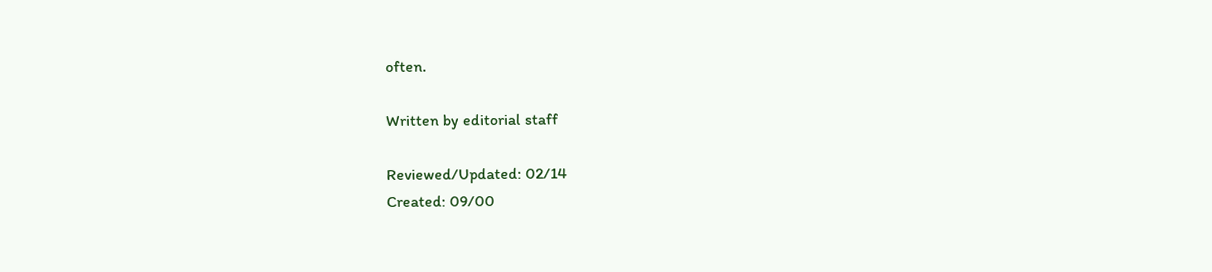often.

Written by editorial staff

Reviewed/Updated: 02/14
Created: 09/00